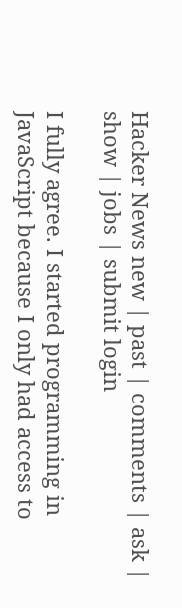Hacker News new | past | comments | ask | show | jobs | submit login

I fully agree. I started programming in JavaScript because I only had access to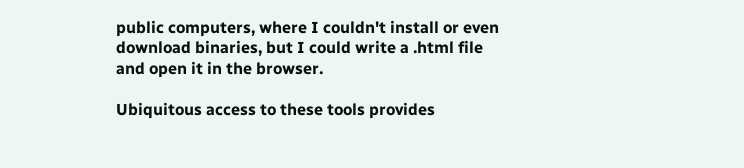public computers, where I couldn't install or even download binaries, but I could write a .html file and open it in the browser.

Ubiquitous access to these tools provides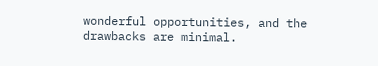wonderful opportunities, and the drawbacks are minimal.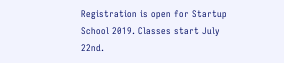Registration is open for Startup School 2019. Classes start July 22nd.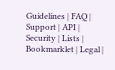Guidelines | FAQ | Support | API | Security | Lists | Bookmarklet | Legal |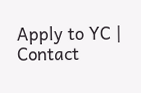Apply to YC | Contact